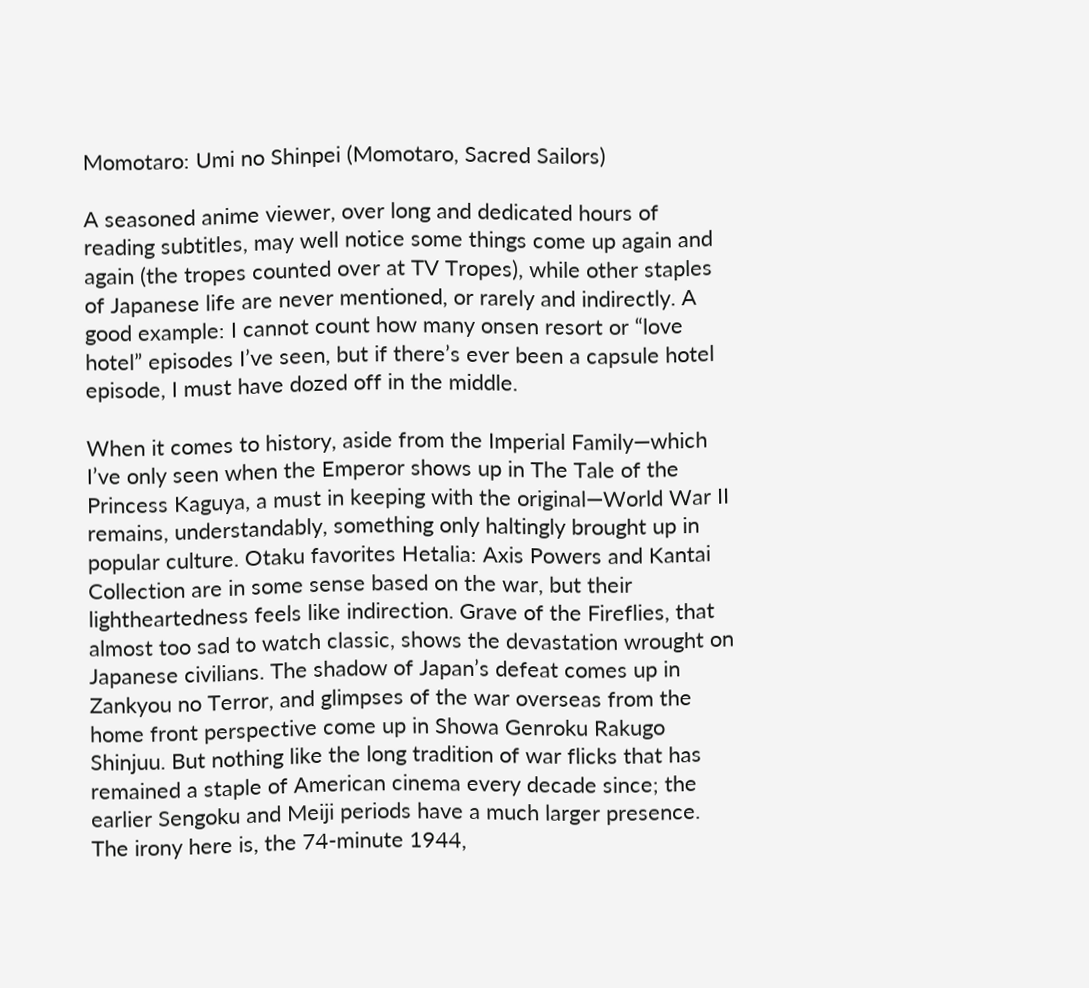Momotaro: Umi no Shinpei (Momotaro, Sacred Sailors)

A seasoned anime viewer, over long and dedicated hours of reading subtitles, may well notice some things come up again and again (the tropes counted over at TV Tropes), while other staples of Japanese life are never mentioned, or rarely and indirectly. A good example: I cannot count how many onsen resort or “love hotel” episodes I’ve seen, but if there’s ever been a capsule hotel episode, I must have dozed off in the middle.

When it comes to history, aside from the Imperial Family—which I’ve only seen when the Emperor shows up in The Tale of the Princess Kaguya, a must in keeping with the original—World War II remains, understandably, something only haltingly brought up in popular culture. Otaku favorites Hetalia: Axis Powers and Kantai Collection are in some sense based on the war, but their lightheartedness feels like indirection. Grave of the Fireflies, that almost too sad to watch classic, shows the devastation wrought on Japanese civilians. The shadow of Japan’s defeat comes up in Zankyou no Terror, and glimpses of the war overseas from the home front perspective come up in Showa Genroku Rakugo Shinjuu. But nothing like the long tradition of war flicks that has remained a staple of American cinema every decade since; the earlier Sengoku and Meiji periods have a much larger presence. The irony here is, the 74-minute 1944,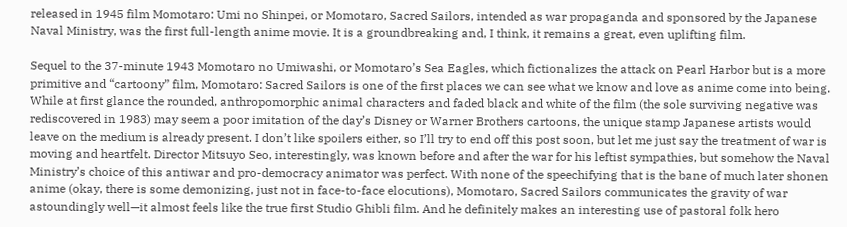released in 1945 film Momotaro: Umi no Shinpei, or Momotaro, Sacred Sailors, intended as war propaganda and sponsored by the Japanese Naval Ministry, was the first full-length anime movie. It is a groundbreaking and, I think, it remains a great, even uplifting film.

Sequel to the 37-minute 1943 Momotaro no Umiwashi, or Momotaro’s Sea Eagles, which fictionalizes the attack on Pearl Harbor but is a more primitive and “cartoony” film, Momotaro: Sacred Sailors is one of the first places we can see what we know and love as anime come into being. While at first glance the rounded, anthropomorphic animal characters and faded black and white of the film (the sole surviving negative was rediscovered in 1983) may seem a poor imitation of the day’s Disney or Warner Brothers cartoons, the unique stamp Japanese artists would leave on the medium is already present. I don’t like spoilers either, so I’ll try to end off this post soon, but let me just say the treatment of war is moving and heartfelt. Director Mitsuyo Seo, interestingly, was known before and after the war for his leftist sympathies, but somehow the Naval Ministry’s choice of this antiwar and pro-democracy animator was perfect. With none of the speechifying that is the bane of much later shonen anime (okay, there is some demonizing, just not in face-to-face elocutions), Momotaro, Sacred Sailors communicates the gravity of war astoundingly well—it almost feels like the true first Studio Ghibli film. And he definitely makes an interesting use of pastoral folk hero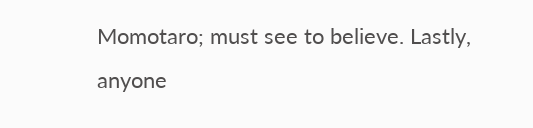Momotaro; must see to believe. Lastly, anyone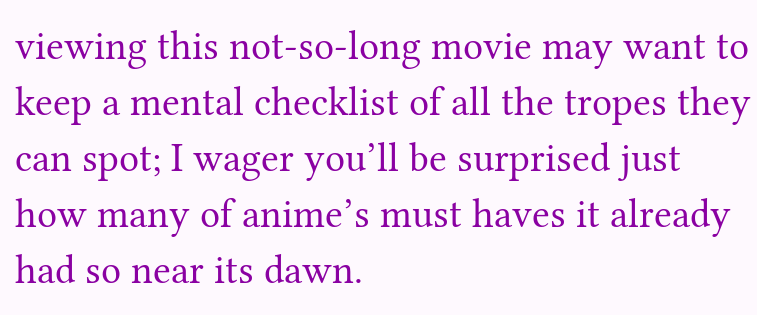viewing this not-so-long movie may want to keep a mental checklist of all the tropes they can spot; I wager you’ll be surprised just how many of anime’s must haves it already had so near its dawn.